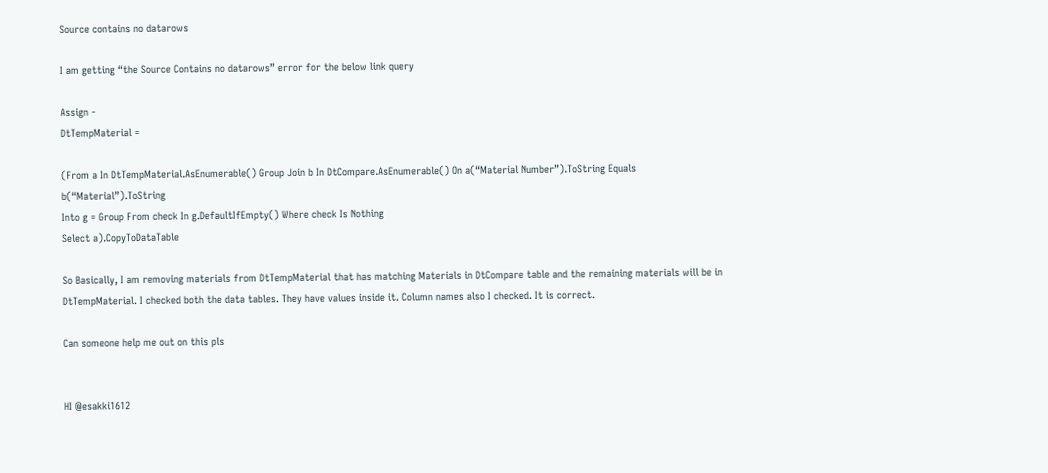Source contains no datarows

I am getting “the Source Contains no datarows” error for the below link query

Assign -
DtTempMaterial =

(From a In DtTempMaterial.AsEnumerable() Group Join b In DtCompare.AsEnumerable() On a(“Material Number”).ToString Equals b(“Material”).ToString
Into g = Group From check In g.DefaultIfEmpty() Where check Is Nothing
Select a).CopyToDataTable

So Basically, I am removing materials from DtTempMaterial that has matching Materials in DtCompare table and the remaining materials will be in DtTempMaterial. I checked both the data tables. They have values inside it. Column names also I checked. It is correct.

Can someone help me out on this pls


HI @esakki1612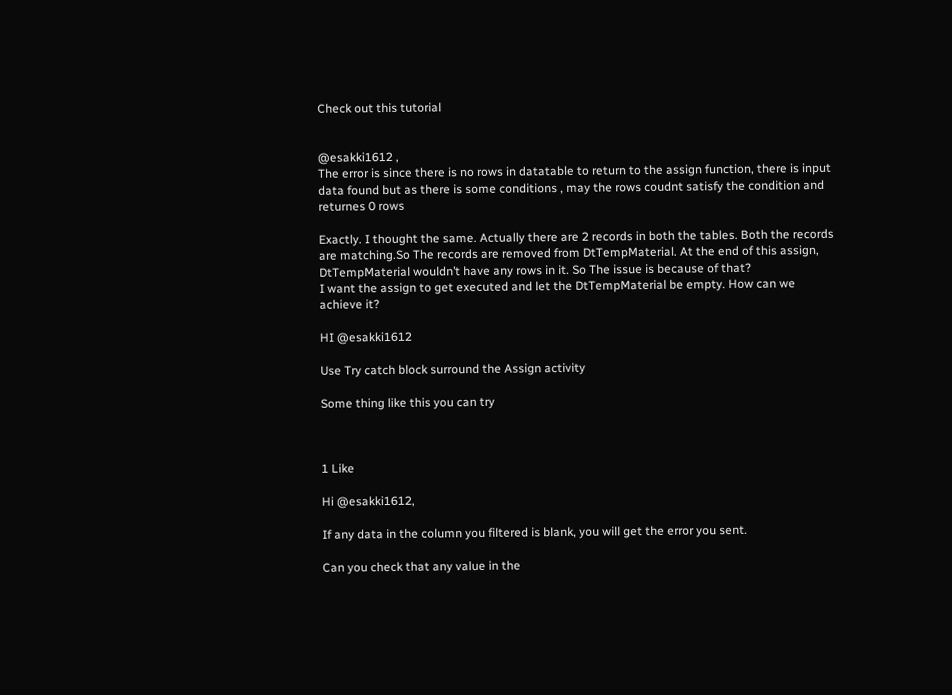Check out this tutorial


@esakki1612 ,
The error is since there is no rows in datatable to return to the assign function, there is input data found but as there is some conditions , may the rows coudnt satisfy the condition and returnes 0 rows

Exactly. I thought the same. Actually there are 2 records in both the tables. Both the records are matching.So The records are removed from DtTempMaterial. At the end of this assign, DtTempMaterial wouldn’t have any rows in it. So The issue is because of that?
I want the assign to get executed and let the DtTempMaterial be empty. How can we achieve it?

HI @esakki1612

Use Try catch block surround the Assign activity

Some thing like this you can try



1 Like

Hi @esakki1612,

If any data in the column you filtered is blank, you will get the error you sent.

Can you check that any value in the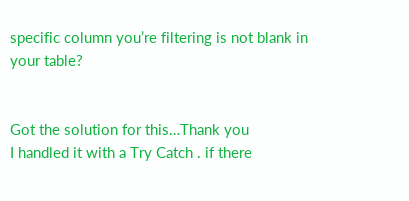specific column you’re filtering is not blank in your table?


Got the solution for this…Thank you
I handled it with a Try Catch . if there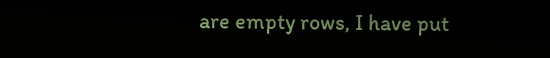are empty rows, I have put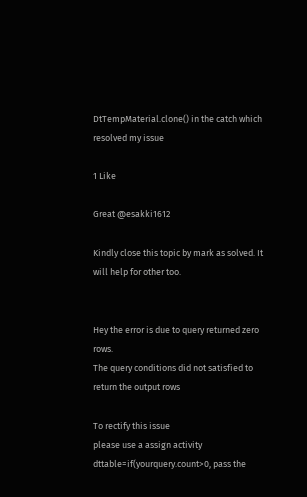DtTempMaterial.clone() in the catch which resolved my issue

1 Like

Great @esakki1612

Kindly close this topic by mark as solved. It will help for other too.


Hey the error is due to query returned zero rows.
The query conditions did not satisfied to return the output rows

To rectify this issue
please use a assign activity
dttable=if(yourquery.count>0, pass the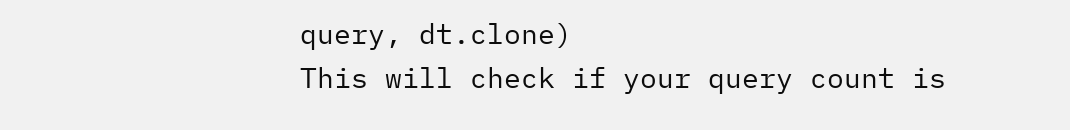query, dt.clone)
This will check if your query count is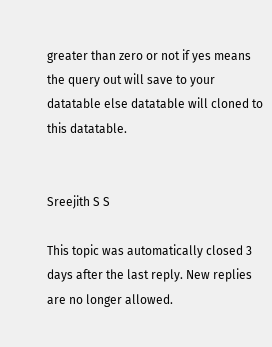greater than zero or not if yes means the query out will save to your datatable else datatable will cloned to this datatable.


Sreejith S S

This topic was automatically closed 3 days after the last reply. New replies are no longer allowed.